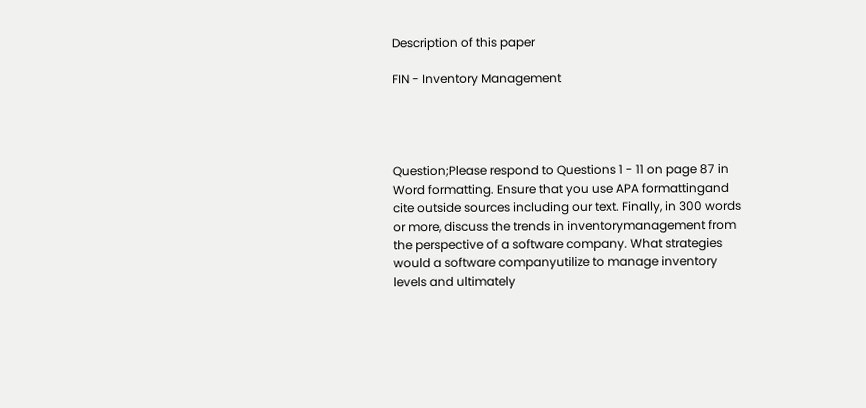Description of this paper

FIN - Inventory Management




Question;Please respond to Questions 1 - 11 on page 87 in Word formatting. Ensure that you use APA formattingand cite outside sources including our text. Finally, in 300 words or more, discuss the trends in inventorymanagement from the perspective of a software company. What strategies would a software companyutilize to manage inventory levels and ultimately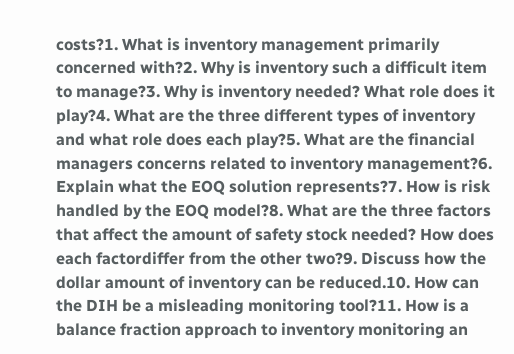costs?1. What is inventory management primarily concerned with?2. Why is inventory such a difficult item to manage?3. Why is inventory needed? What role does it play?4. What are the three different types of inventory and what role does each play?5. What are the financial managers concerns related to inventory management?6. Explain what the EOQ solution represents?7. How is risk handled by the EOQ model?8. What are the three factors that affect the amount of safety stock needed? How does each factordiffer from the other two?9. Discuss how the dollar amount of inventory can be reduced.10. How can the DIH be a misleading monitoring tool?11. How is a balance fraction approach to inventory monitoring an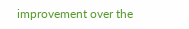improvement over the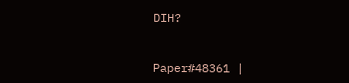DIH?


Paper#48361 |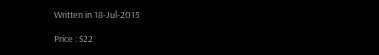Written in 18-Jul-2015

Price : $22